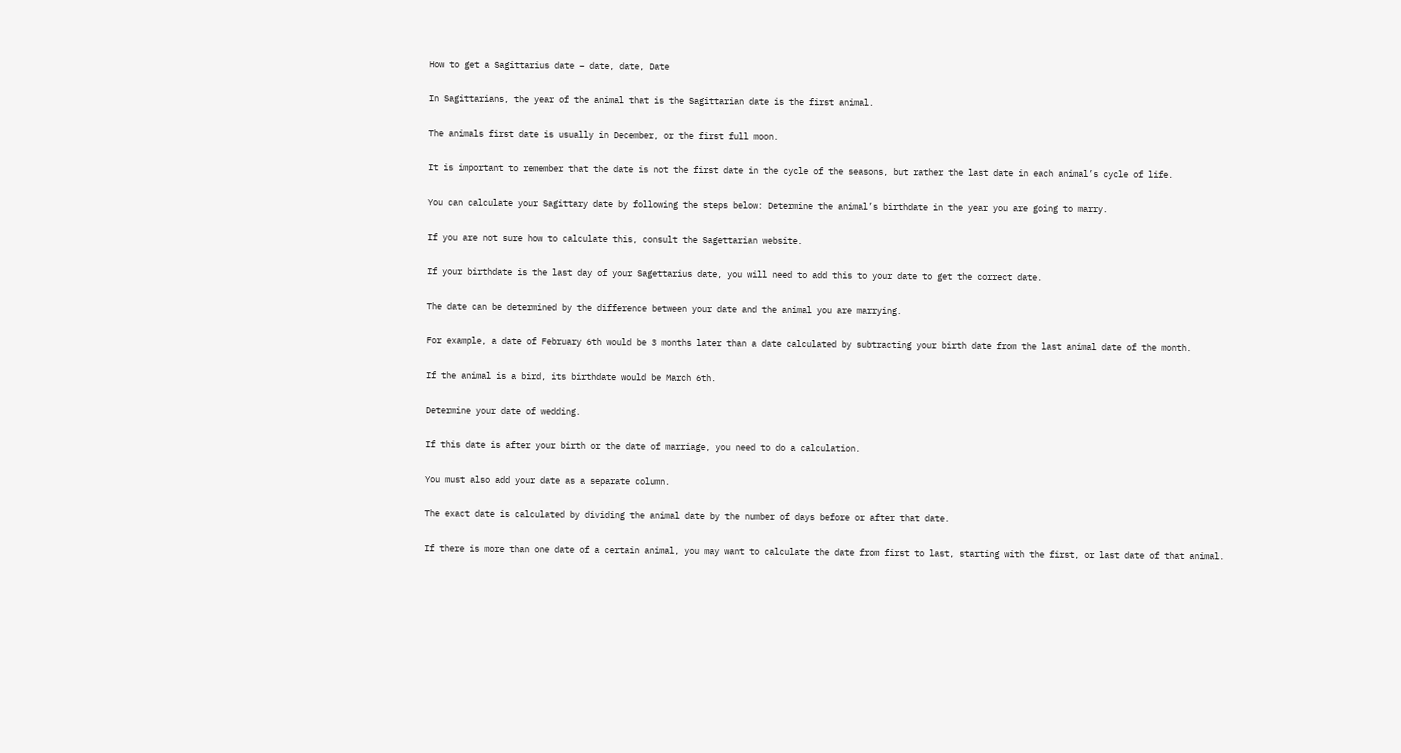How to get a Sagittarius date – date, date, Date

In Sagittarians, the year of the animal that is the Sagittarian date is the first animal.

The animals first date is usually in December, or the first full moon.

It is important to remember that the date is not the first date in the cycle of the seasons, but rather the last date in each animal’s cycle of life.

You can calculate your Sagittary date by following the steps below: Determine the animal’s birthdate in the year you are going to marry.

If you are not sure how to calculate this, consult the Sagettarian website.

If your birthdate is the last day of your Sagettarius date, you will need to add this to your date to get the correct date.

The date can be determined by the difference between your date and the animal you are marrying.

For example, a date of February 6th would be 3 months later than a date calculated by subtracting your birth date from the last animal date of the month.

If the animal is a bird, its birthdate would be March 6th.

Determine your date of wedding.

If this date is after your birth or the date of marriage, you need to do a calculation.

You must also add your date as a separate column.

The exact date is calculated by dividing the animal date by the number of days before or after that date.

If there is more than one date of a certain animal, you may want to calculate the date from first to last, starting with the first, or last date of that animal.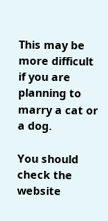This may be more difficult if you are planning to marry a cat or a dog.

You should check the website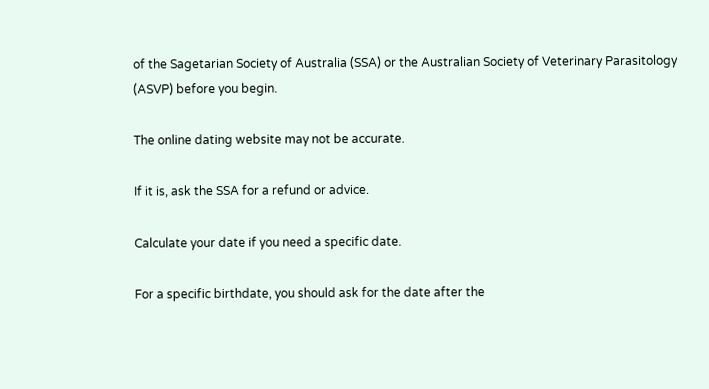of the Sagetarian Society of Australia (SSA) or the Australian Society of Veterinary Parasitology (ASVP) before you begin.

The online dating website may not be accurate.

If it is, ask the SSA for a refund or advice.

Calculate your date if you need a specific date.

For a specific birthdate, you should ask for the date after the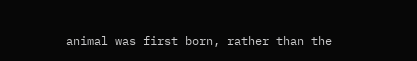animal was first born, rather than the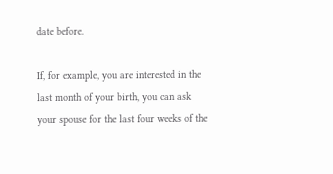date before.

If, for example, you are interested in the last month of your birth, you can ask your spouse for the last four weeks of the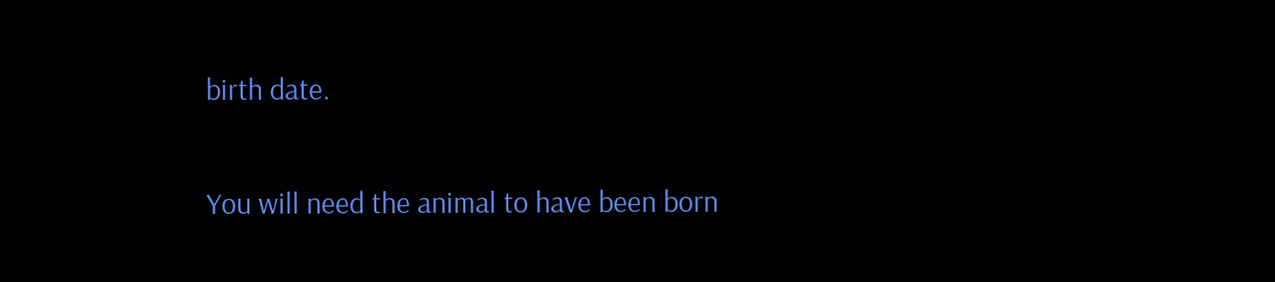birth date.

You will need the animal to have been born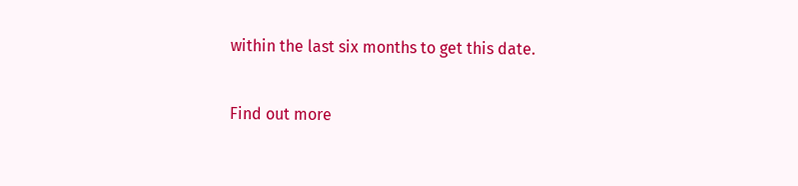within the last six months to get this date.

Find out more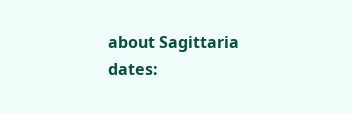about Sagittaria dates: